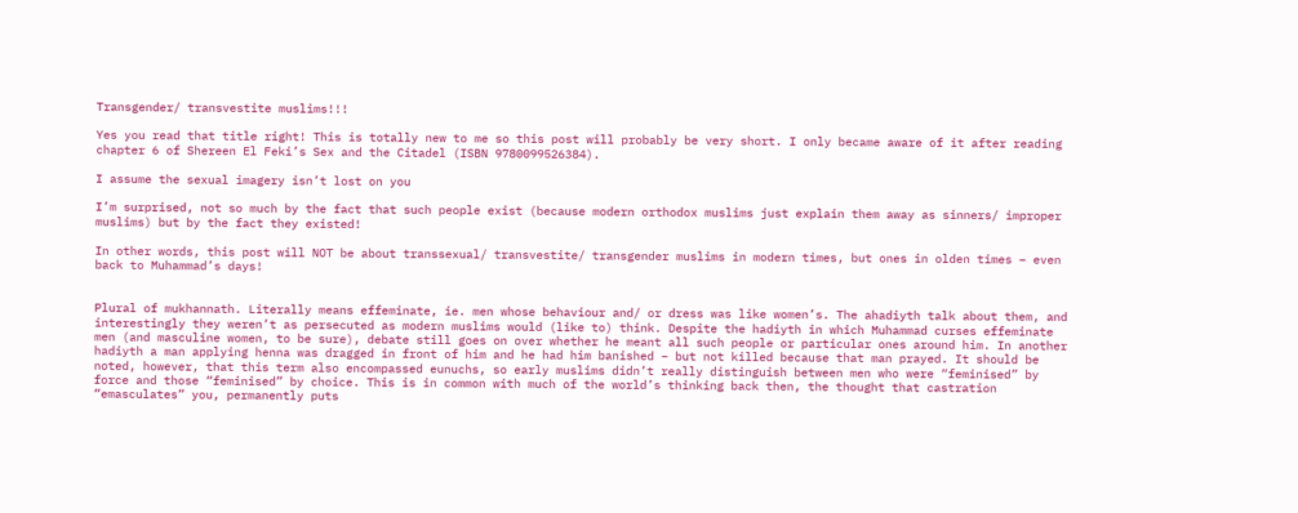Transgender/ transvestite muslims!!!

Yes you read that title right! This is totally new to me so this post will probably be very short. I only became aware of it after reading chapter 6 of Shereen El Feki’s Sex and the Citadel (ISBN 9780099526384).

I assume the sexual imagery isn’t lost on you

I’m surprised, not so much by the fact that such people exist (because modern orthodox muslims just explain them away as sinners/ improper muslims) but by the fact they existed!

In other words, this post will NOT be about transsexual/ transvestite/ transgender muslims in modern times, but ones in olden times – even back to Muhammad’s days!


Plural of mukhannath. Literally means effeminate, ie. men whose behaviour and/ or dress was like women’s. The ahadiyth talk about them, and interestingly they weren’t as persecuted as modern muslims would (like to) think. Despite the hadiyth in which Muhammad curses effeminate men (and masculine women, to be sure), debate still goes on over whether he meant all such people or particular ones around him. In another hadiyth a man applying henna was dragged in front of him and he had him banished – but not killed because that man prayed. It should be noted, however, that this term also encompassed eunuchs, so early muslims didn’t really distinguish between men who were “feminised” by force and those “feminised” by choice. This is in common with much of the world’s thinking back then, the thought that castration “emasculates” you, permanently puts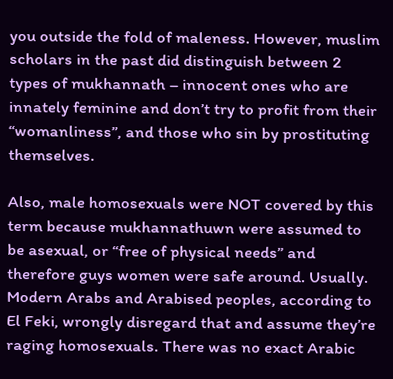you outside the fold of maleness. However, muslim scholars in the past did distinguish between 2 types of mukhannath – innocent ones who are innately feminine and don’t try to profit from their “womanliness”, and those who sin by prostituting themselves.

Also, male homosexuals were NOT covered by this term because mukhannathuwn were assumed to be asexual, or “free of physical needs” and therefore guys women were safe around. Usually. Modern Arabs and Arabised peoples, according to El Feki, wrongly disregard that and assume they’re raging homosexuals. There was no exact Arabic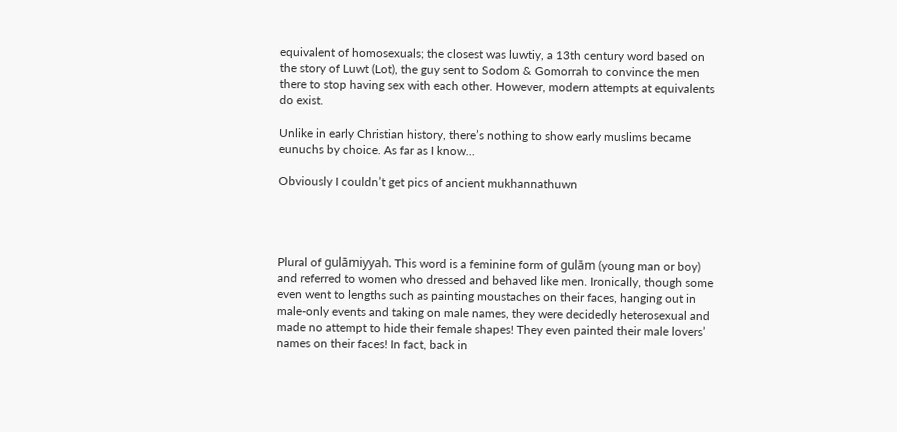equivalent of homosexuals; the closest was luwtiy, a 13th century word based on the story of Luwt (Lot), the guy sent to Sodom & Gomorrah to convince the men there to stop having sex with each other. However, modern attempts at equivalents do exist.

Unlike in early Christian history, there’s nothing to show early muslims became eunuchs by choice. As far as I know…

Obviously I couldn’t get pics of ancient mukhannathuwn




Plural of gulāmiyyah. This word is a feminine form of gulām (young man or boy) and referred to women who dressed and behaved like men. Ironically, though some even went to lengths such as painting moustaches on their faces, hanging out in male-only events and taking on male names, they were decidedly heterosexual and made no attempt to hide their female shapes! They even painted their male lovers’ names on their faces! In fact, back in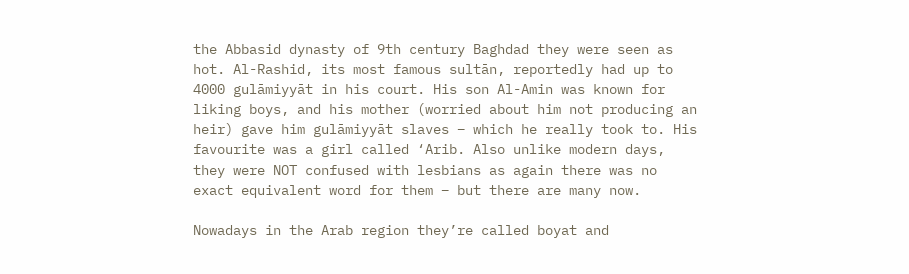the Abbasid dynasty of 9th century Baghdad they were seen as hot. Al-Rashid, its most famous sultān, reportedly had up to 4000 gulāmiyyāt in his court. His son Al-Amin was known for liking boys, and his mother (worried about him not producing an heir) gave him gulāmiyyāt slaves – which he really took to. His favourite was a girl called ‘Arib. Also unlike modern days, they were NOT confused with lesbians as again there was no exact equivalent word for them – but there are many now.

Nowadays in the Arab region they’re called boyat and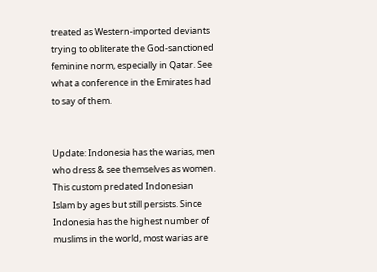treated as Western-imported deviants trying to obliterate the God-sanctioned feminine norm, especially in Qatar. See what a conference in the Emirates had to say of them.


Update: Indonesia has the warias, men who dress & see themselves as women. This custom predated Indonesian Islam by ages but still persists. Since Indonesia has the highest number of muslims in the world, most warias are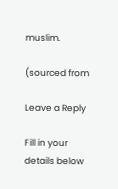muslim.

(sourced from

Leave a Reply

Fill in your details below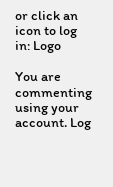or click an icon to log in: Logo

You are commenting using your account. Log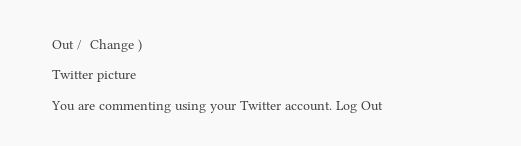Out /  Change )

Twitter picture

You are commenting using your Twitter account. Log Out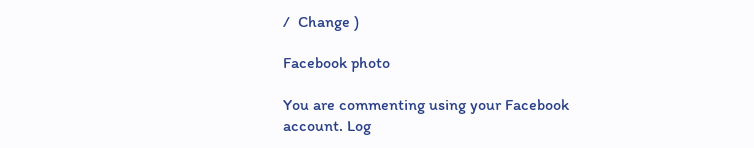/  Change )

Facebook photo

You are commenting using your Facebook account. Log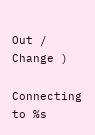Out /  Change )

Connecting to %s